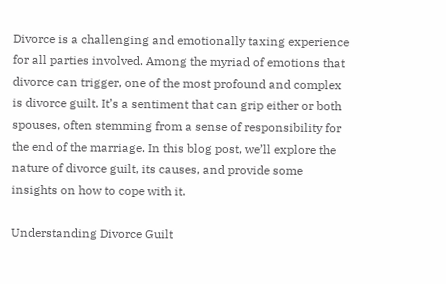Divorce is a challenging and emotionally taxing experience for all parties involved. Among the myriad of emotions that divorce can trigger, one of the most profound and complex is divorce guilt. It’s a sentiment that can grip either or both spouses, often stemming from a sense of responsibility for the end of the marriage. In this blog post, we’ll explore the nature of divorce guilt, its causes, and provide some insights on how to cope with it.

Understanding Divorce Guilt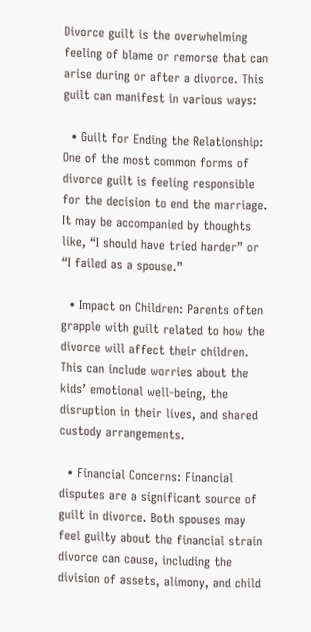Divorce guilt is the overwhelming feeling of blame or remorse that can arise during or after a divorce. This guilt can manifest in various ways:

  • Guilt for Ending the Relationship: One of the most common forms of divorce guilt is feeling responsible for the decision to end the marriage. It may be accompanied by thoughts like, “I should have tried harder” or “I failed as a spouse.”

  • Impact on Children: Parents often grapple with guilt related to how the divorce will affect their children. This can include worries about the kids’ emotional well-being, the disruption in their lives, and shared custody arrangements.

  • Financial Concerns: Financial disputes are a significant source of guilt in divorce. Both spouses may feel guilty about the financial strain divorce can cause, including the division of assets, alimony, and child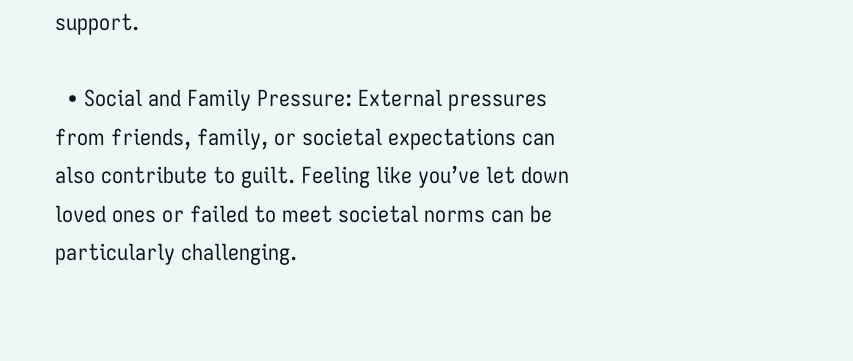support.

  • Social and Family Pressure: External pressures from friends, family, or societal expectations can also contribute to guilt. Feeling like you’ve let down loved ones or failed to meet societal norms can be particularly challenging.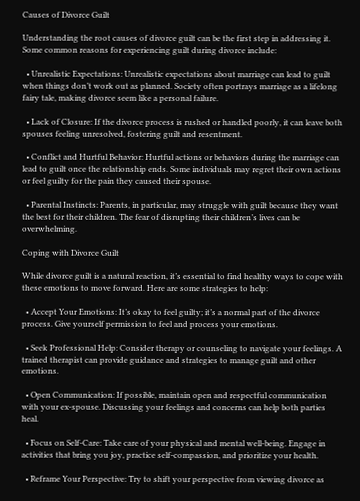Causes of Divorce Guilt

Understanding the root causes of divorce guilt can be the first step in addressing it. Some common reasons for experiencing guilt during divorce include:

  • Unrealistic Expectations: Unrealistic expectations about marriage can lead to guilt when things don’t work out as planned. Society often portrays marriage as a lifelong fairy tale, making divorce seem like a personal failure.

  • Lack of Closure: If the divorce process is rushed or handled poorly, it can leave both spouses feeling unresolved, fostering guilt and resentment.

  • Conflict and Hurtful Behavior: Hurtful actions or behaviors during the marriage can lead to guilt once the relationship ends. Some individuals may regret their own actions or feel guilty for the pain they caused their spouse.

  • Parental Instincts: Parents, in particular, may struggle with guilt because they want the best for their children. The fear of disrupting their children’s lives can be overwhelming.

Coping with Divorce Guilt

While divorce guilt is a natural reaction, it’s essential to find healthy ways to cope with these emotions to move forward. Here are some strategies to help:

  • Accept Your Emotions: It’s okay to feel guilty; it’s a normal part of the divorce process. Give yourself permission to feel and process your emotions.

  • Seek Professional Help: Consider therapy or counseling to navigate your feelings. A trained therapist can provide guidance and strategies to manage guilt and other emotions.

  • Open Communication: If possible, maintain open and respectful communication with your ex-spouse. Discussing your feelings and concerns can help both parties heal.

  • Focus on Self-Care: Take care of your physical and mental well-being. Engage in activities that bring you joy, practice self-compassion, and prioritize your health.

  • Reframe Your Perspective: Try to shift your perspective from viewing divorce as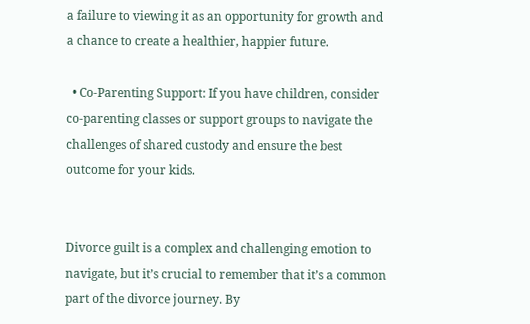a failure to viewing it as an opportunity for growth and a chance to create a healthier, happier future.

  • Co-Parenting Support: If you have children, consider co-parenting classes or support groups to navigate the challenges of shared custody and ensure the best outcome for your kids.


Divorce guilt is a complex and challenging emotion to navigate, but it’s crucial to remember that it’s a common part of the divorce journey. By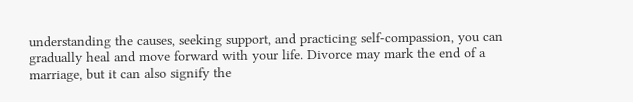understanding the causes, seeking support, and practicing self-compassion, you can gradually heal and move forward with your life. Divorce may mark the end of a marriage, but it can also signify the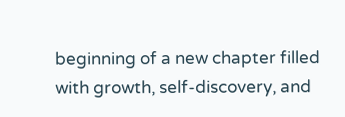beginning of a new chapter filled with growth, self-discovery, and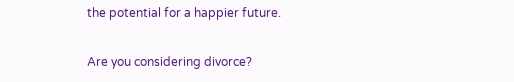the potential for a happier future.

Are you considering divorce?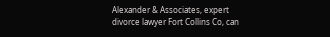Alexander & Associates, expert divorce lawyer Fort Collins Co, can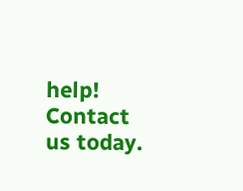help! Contact us today.